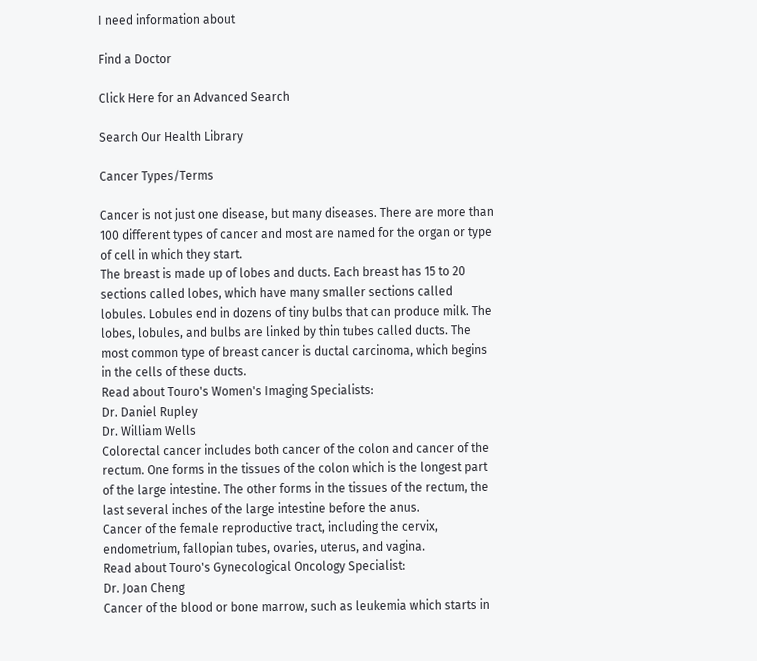I need information about

Find a Doctor

Click Here for an Advanced Search

Search Our Health Library

Cancer Types/Terms

Cancer is not just one disease, but many diseases. There are more than 100 different types of cancer and most are named for the organ or type of cell in which they start.
The breast is made up of lobes and ducts. Each breast has 15 to 20 sections called lobes, which have many smaller sections called lobules. Lobules end in dozens of tiny bulbs that can produce milk. The lobes, lobules, and bulbs are linked by thin tubes called ducts. The most common type of breast cancer is ductal carcinoma, which begins in the cells of these ducts.
Read about Touro's Women's Imaging Specialists:
Dr. Daniel Rupley
Dr. William Wells
Colorectal cancer includes both cancer of the colon and cancer of the rectum. One forms in the tissues of the colon which is the longest part of the large intestine. The other forms in the tissues of the rectum, the last several inches of the large intestine before the anus.
Cancer of the female reproductive tract, including the cervix, endometrium, fallopian tubes, ovaries, uterus, and vagina.
Read about Touro's Gynecological Oncology Specialist:
Dr. Joan Cheng
Cancer of the blood or bone marrow, such as leukemia which starts in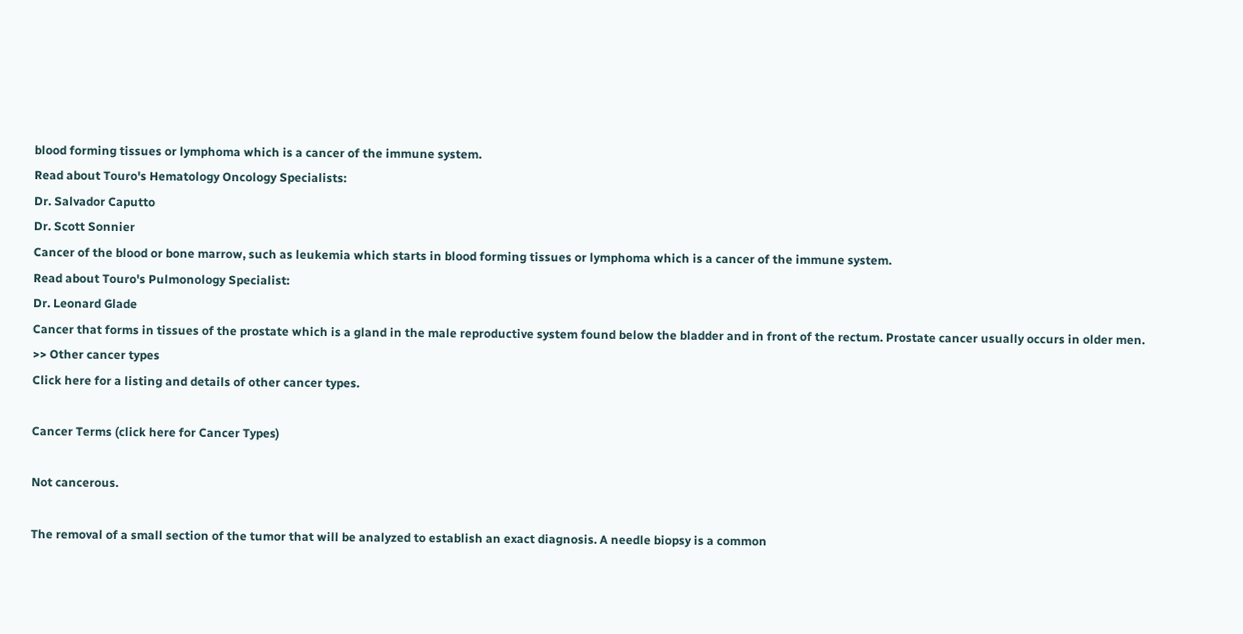blood forming tissues or lymphoma which is a cancer of the immune system.
Read about Touro's Hematology Oncology Specialists:
Dr. Salvador Caputto
Dr. Scott Sonnier
Cancer of the blood or bone marrow, such as leukemia which starts in blood forming tissues or lymphoma which is a cancer of the immune system.
Read about Touro's Pulmonology Specialist:
Dr. Leonard Glade
Cancer that forms in tissues of the prostate which is a gland in the male reproductive system found below the bladder and in front of the rectum. Prostate cancer usually occurs in older men.
>> Other cancer types
Click here for a listing and details of other cancer types.

Cancer Terms (click here for Cancer Types)

Not cancerous.

The removal of a small section of the tumor that will be analyzed to establish an exact diagnosis. A needle biopsy is a common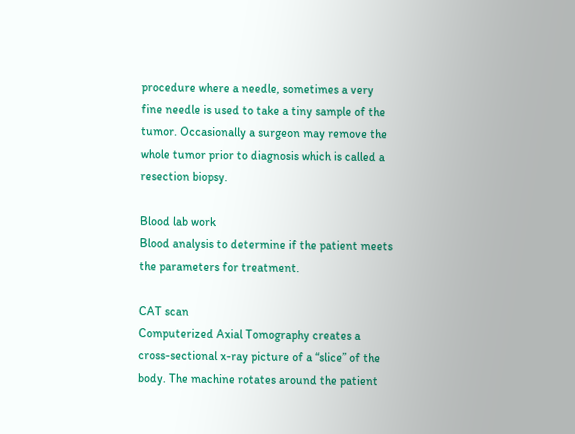procedure where a needle, sometimes a very fine needle is used to take a tiny sample of the tumor. Occasionally a surgeon may remove the whole tumor prior to diagnosis which is called a resection biopsy.

Blood lab work
Blood analysis to determine if the patient meets the parameters for treatment.

CAT scan
Computerized Axial Tomography creates a cross-sectional x-ray picture of a “slice” of the body. The machine rotates around the patient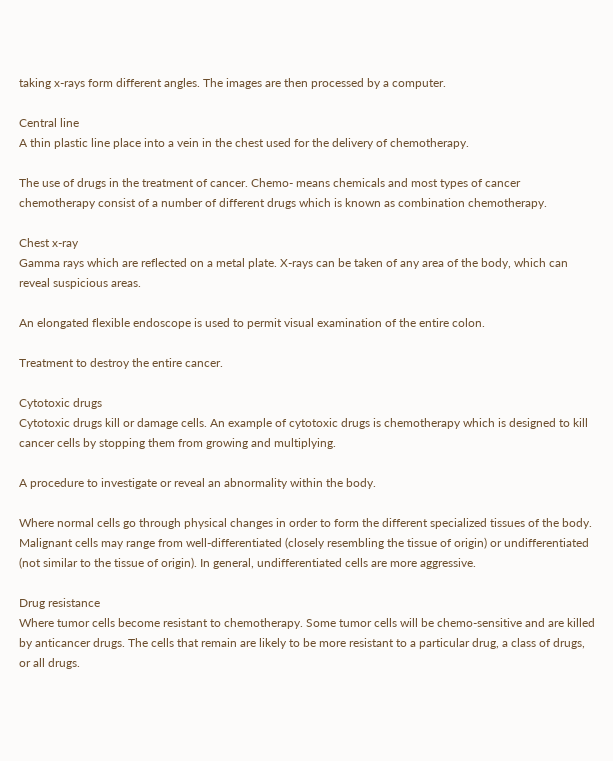taking x-rays form different angles. The images are then processed by a computer.

Central line
A thin plastic line place into a vein in the chest used for the delivery of chemotherapy.

The use of drugs in the treatment of cancer. Chemo- means chemicals and most types of cancer chemotherapy consist of a number of different drugs which is known as combination chemotherapy.

Chest x-ray
Gamma rays which are reflected on a metal plate. X-rays can be taken of any area of the body, which can reveal suspicious areas.

An elongated flexible endoscope is used to permit visual examination of the entire colon.

Treatment to destroy the entire cancer.

Cytotoxic drugs
Cytotoxic drugs kill or damage cells. An example of cytotoxic drugs is chemotherapy which is designed to kill cancer cells by stopping them from growing and multiplying.

A procedure to investigate or reveal an abnormality within the body.

Where normal cells go through physical changes in order to form the different specialized tissues of the body. Malignant cells may range from well-differentiated (closely resembling the tissue of origin) or undifferentiated (not similar to the tissue of origin). In general, undifferentiated cells are more aggressive.

Drug resistance
Where tumor cells become resistant to chemotherapy. Some tumor cells will be chemo-sensitive and are killed by anticancer drugs. The cells that remain are likely to be more resistant to a particular drug, a class of drugs, or all drugs.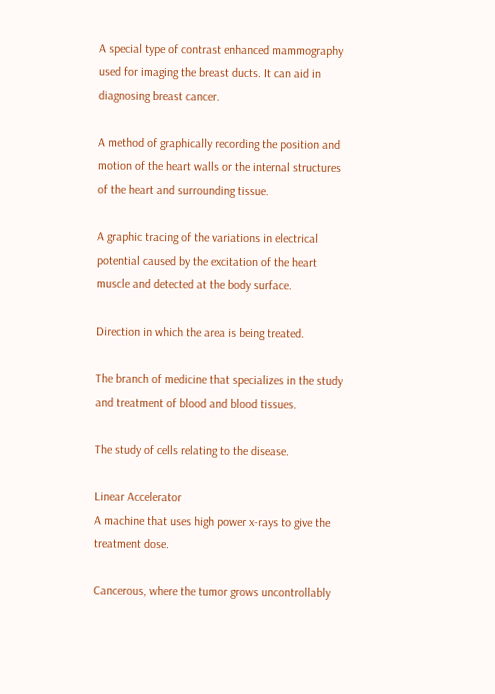A special type of contrast enhanced mammography used for imaging the breast ducts. It can aid in diagnosing breast cancer.

A method of graphically recording the position and motion of the heart walls or the internal structures of the heart and surrounding tissue.

A graphic tracing of the variations in electrical potential caused by the excitation of the heart muscle and detected at the body surface.

Direction in which the area is being treated.

The branch of medicine that specializes in the study and treatment of blood and blood tissues.

The study of cells relating to the disease.

Linear Accelerator
A machine that uses high power x-rays to give the treatment dose.

Cancerous, where the tumor grows uncontrollably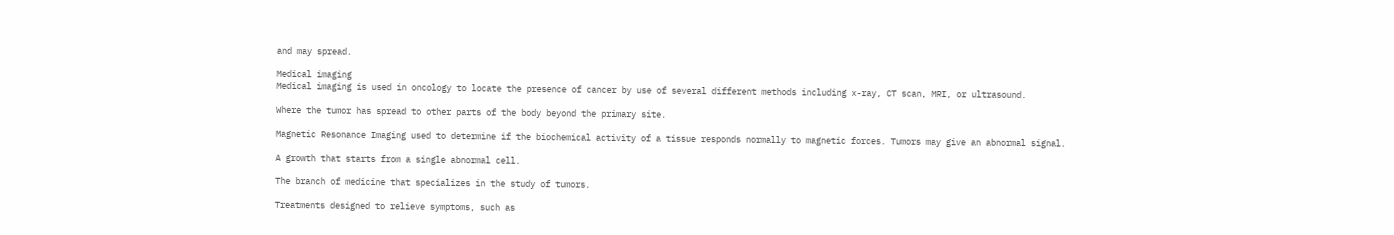and may spread.

Medical imaging
Medical imaging is used in oncology to locate the presence of cancer by use of several different methods including x-ray, CT scan, MRI, or ultrasound.

Where the tumor has spread to other parts of the body beyond the primary site.

Magnetic Resonance Imaging used to determine if the biochemical activity of a tissue responds normally to magnetic forces. Tumors may give an abnormal signal.

A growth that starts from a single abnormal cell.

The branch of medicine that specializes in the study of tumors.

Treatments designed to relieve symptoms, such as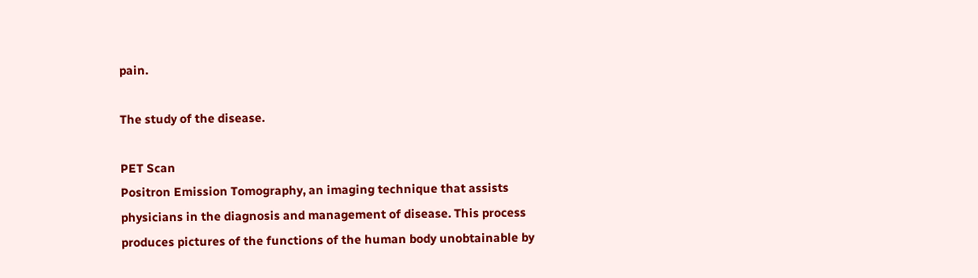pain.

The study of the disease.

PET Scan
Positron Emission Tomography, an imaging technique that assists physicians in the diagnosis and management of disease. This process produces pictures of the functions of the human body unobtainable by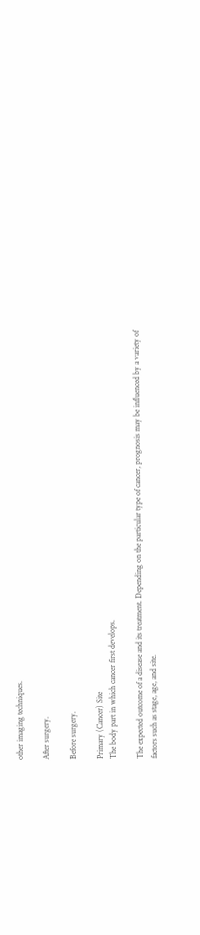other imaging techniques.

After surgery.

Before surgery.

Primary (Cancer) Site
The body part in which cancer first develops.

The expected outcome of a disease and its treatment. Depending on the particular type of cancer, prognosis may be influenced by a variety of factors such as stage, age, and site.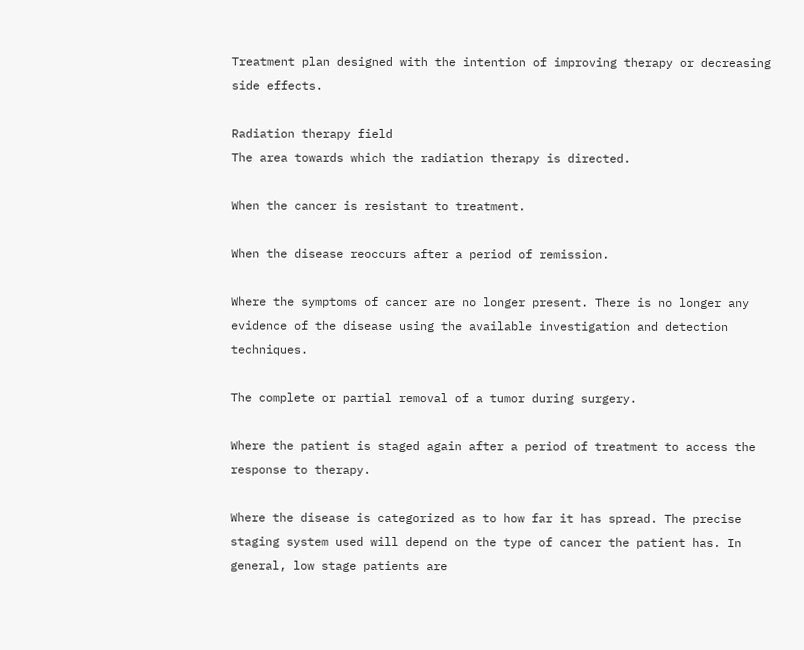Treatment plan designed with the intention of improving therapy or decreasing side effects.

Radiation therapy field
The area towards which the radiation therapy is directed.

When the cancer is resistant to treatment.

When the disease reoccurs after a period of remission.

Where the symptoms of cancer are no longer present. There is no longer any evidence of the disease using the available investigation and detection techniques.

The complete or partial removal of a tumor during surgery.

Where the patient is staged again after a period of treatment to access the response to therapy.

Where the disease is categorized as to how far it has spread. The precise staging system used will depend on the type of cancer the patient has. In general, low stage patients are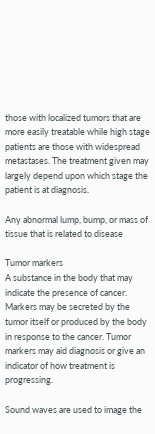those with localized tumors that are more easily treatable while high stage patients are those with widespread metastases. The treatment given may largely depend upon which stage the patient is at diagnosis.

Any abnormal lump, bump, or mass of tissue that is related to disease

Tumor markers
A substance in the body that may indicate the presence of cancer. Markers may be secreted by the tumor itself or produced by the body in response to the cancer. Tumor markers may aid diagnosis or give an indicator of how treatment is progressing.

Sound waves are used to image the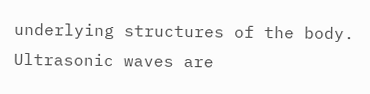underlying structures of the body. Ultrasonic waves are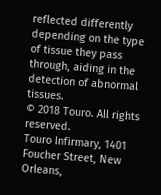reflected differently depending on the type of tissue they pass through, aiding in the detection of abnormal tissues.
© 2018 Touro. All rights reserved.
Touro Infirmary, 1401 Foucher Street, New Orleans,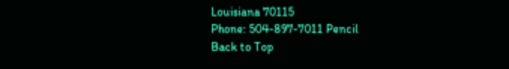Louisiana 70115
Phone: 504-897-7011 Pencil
Back to Top